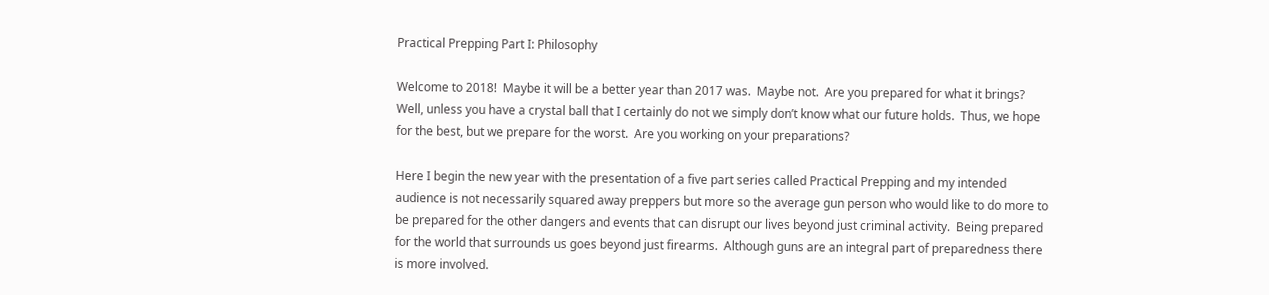Practical Prepping Part I: Philosophy

Welcome to 2018!  Maybe it will be a better year than 2017 was.  Maybe not.  Are you prepared for what it brings?  Well, unless you have a crystal ball that I certainly do not we simply don’t know what our future holds.  Thus, we hope for the best, but we prepare for the worst.  Are you working on your preparations?

Here I begin the new year with the presentation of a five part series called Practical Prepping and my intended audience is not necessarily squared away preppers but more so the average gun person who would like to do more to be prepared for the other dangers and events that can disrupt our lives beyond just criminal activity.  Being prepared for the world that surrounds us goes beyond just firearms.  Although guns are an integral part of preparedness there is more involved.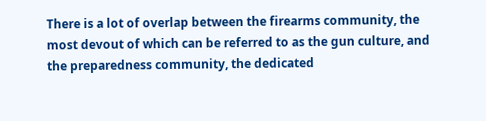There is a lot of overlap between the firearms community, the most devout of which can be referred to as the gun culture, and the preparedness community, the dedicated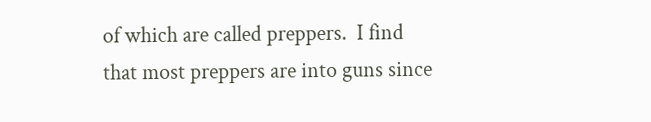of which are called preppers.  I find that most preppers are into guns since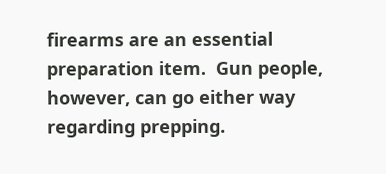firearms are an essential preparation item.  Gun people, however, can go either way regarding prepping.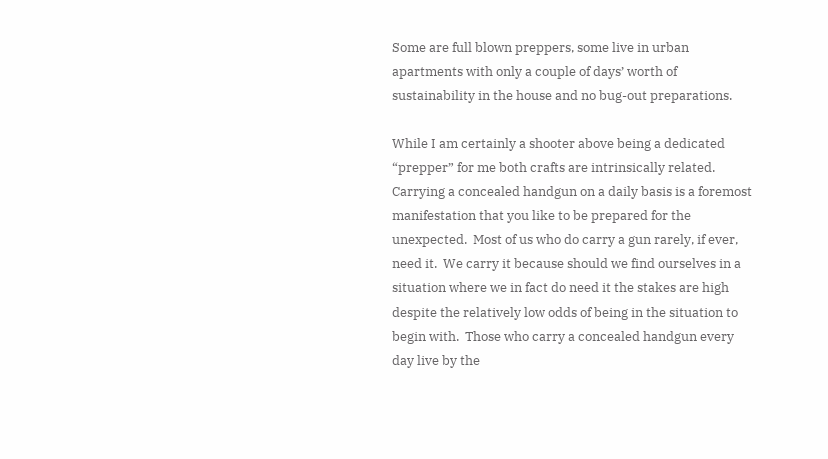Some are full blown preppers, some live in urban apartments with only a couple of days’ worth of sustainability in the house and no bug-out preparations.

While I am certainly a shooter above being a dedicated “prepper” for me both crafts are intrinsically related.  Carrying a concealed handgun on a daily basis is a foremost manifestation that you like to be prepared for the unexpected.  Most of us who do carry a gun rarely, if ever, need it.  We carry it because should we find ourselves in a situation where we in fact do need it the stakes are high despite the relatively low odds of being in the situation to begin with.  Those who carry a concealed handgun every day live by the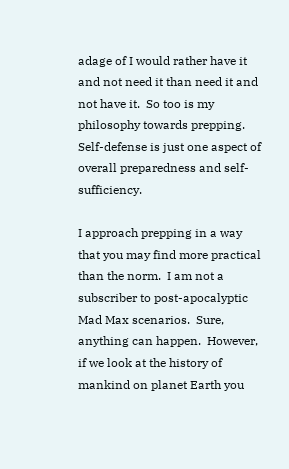adage of I would rather have it and not need it than need it and not have it.  So too is my philosophy towards prepping.  Self-defense is just one aspect of overall preparedness and self-sufficiency.

I approach prepping in a way that you may find more practical than the norm.  I am not a subscriber to post-apocalyptic Mad Max scenarios.  Sure, anything can happen.  However, if we look at the history of mankind on planet Earth you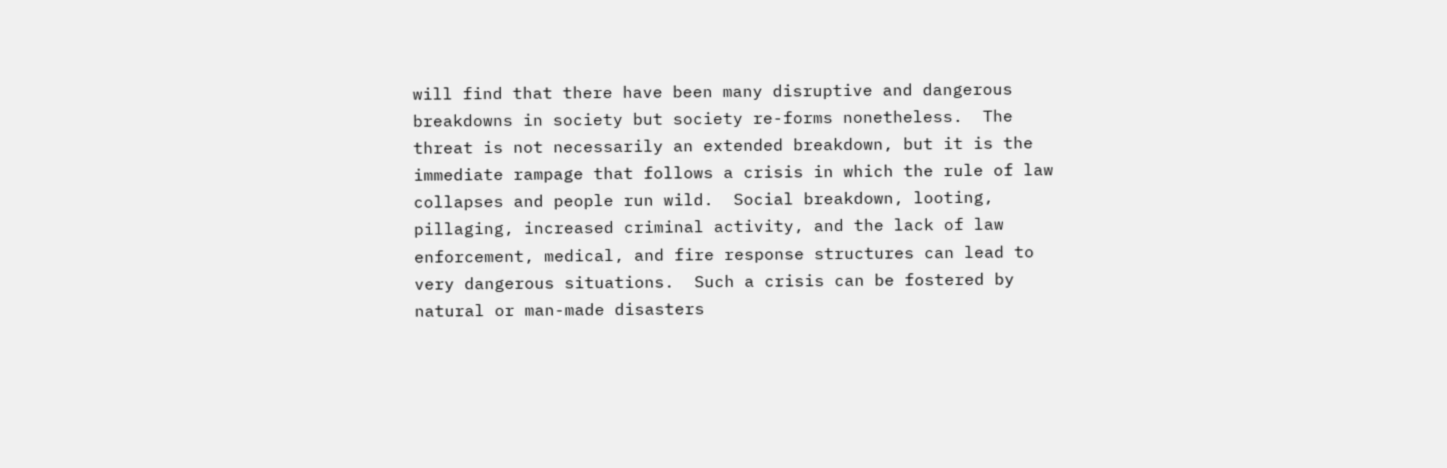will find that there have been many disruptive and dangerous breakdowns in society but society re-forms nonetheless.  The threat is not necessarily an extended breakdown, but it is the immediate rampage that follows a crisis in which the rule of law collapses and people run wild.  Social breakdown, looting, pillaging, increased criminal activity, and the lack of law enforcement, medical, and fire response structures can lead to very dangerous situations.  Such a crisis can be fostered by natural or man-made disasters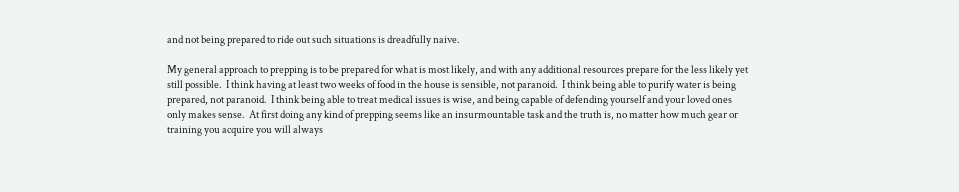and not being prepared to ride out such situations is dreadfully naive.

My general approach to prepping is to be prepared for what is most likely, and with any additional resources prepare for the less likely yet still possible.  I think having at least two weeks of food in the house is sensible, not paranoid.  I think being able to purify water is being prepared, not paranoid.  I think being able to treat medical issues is wise, and being capable of defending yourself and your loved ones only makes sense.  At first doing any kind of prepping seems like an insurmountable task and the truth is, no matter how much gear or training you acquire you will always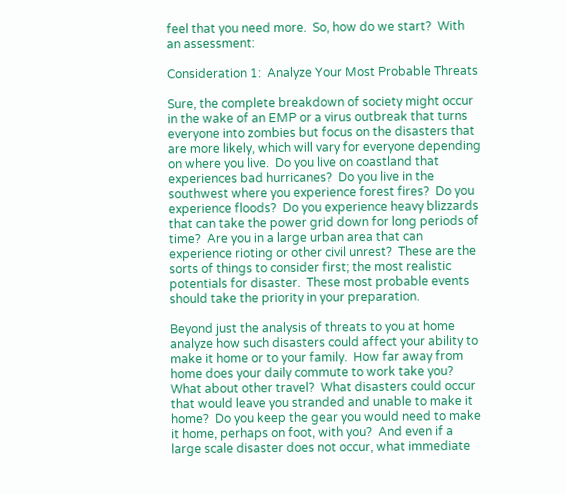feel that you need more.  So, how do we start?  With an assessment:

Consideration 1:  Analyze Your Most Probable Threats

Sure, the complete breakdown of society might occur in the wake of an EMP or a virus outbreak that turns everyone into zombies but focus on the disasters that are more likely, which will vary for everyone depending on where you live.  Do you live on coastland that experiences bad hurricanes?  Do you live in the southwest where you experience forest fires?  Do you experience floods?  Do you experience heavy blizzards that can take the power grid down for long periods of time?  Are you in a large urban area that can experience rioting or other civil unrest?  These are the sorts of things to consider first; the most realistic potentials for disaster.  These most probable events should take the priority in your preparation.

Beyond just the analysis of threats to you at home analyze how such disasters could affect your ability to make it home or to your family.  How far away from home does your daily commute to work take you?  What about other travel?  What disasters could occur that would leave you stranded and unable to make it home?  Do you keep the gear you would need to make it home, perhaps on foot, with you?  And even if a large scale disaster does not occur, what immediate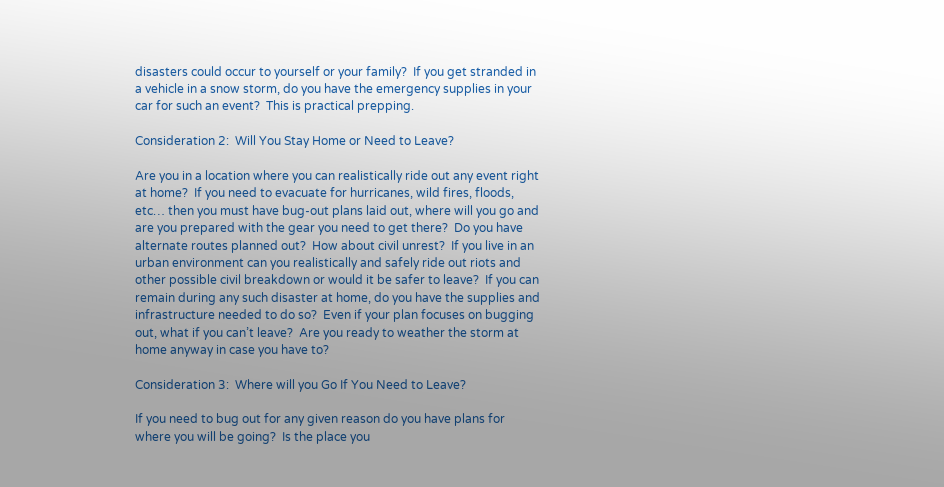disasters could occur to yourself or your family?  If you get stranded in a vehicle in a snow storm, do you have the emergency supplies in your car for such an event?  This is practical prepping.

Consideration 2:  Will You Stay Home or Need to Leave?

Are you in a location where you can realistically ride out any event right at home?  If you need to evacuate for hurricanes, wild fires, floods, etc… then you must have bug-out plans laid out, where will you go and are you prepared with the gear you need to get there?  Do you have alternate routes planned out?  How about civil unrest?  If you live in an urban environment can you realistically and safely ride out riots and other possible civil breakdown or would it be safer to leave?  If you can remain during any such disaster at home, do you have the supplies and infrastructure needed to do so?  Even if your plan focuses on bugging out, what if you can’t leave?  Are you ready to weather the storm at home anyway in case you have to?

Consideration 3:  Where will you Go If You Need to Leave?

If you need to bug out for any given reason do you have plans for where you will be going?  Is the place you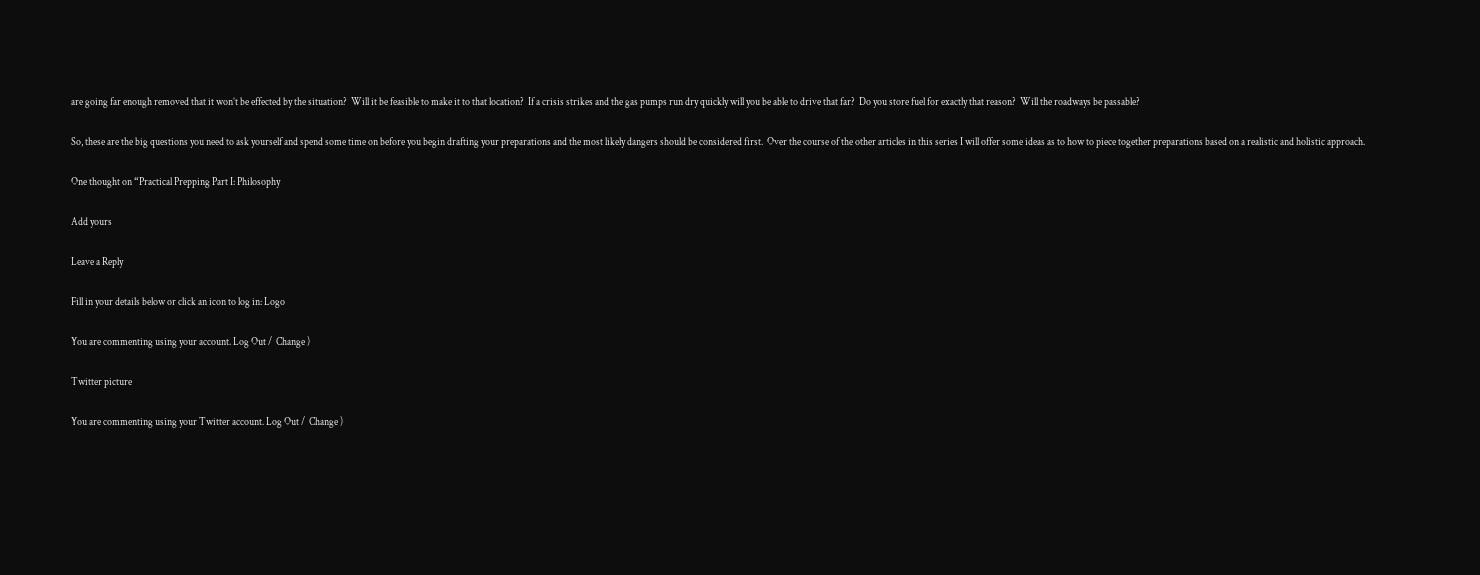are going far enough removed that it won’t be effected by the situation?  Will it be feasible to make it to that location?  If a crisis strikes and the gas pumps run dry quickly will you be able to drive that far?  Do you store fuel for exactly that reason?  Will the roadways be passable?

So, these are the big questions you need to ask yourself and spend some time on before you begin drafting your preparations and the most likely dangers should be considered first.  Over the course of the other articles in this series I will offer some ideas as to how to piece together preparations based on a realistic and holistic approach.

One thought on “Practical Prepping Part I: Philosophy

Add yours

Leave a Reply

Fill in your details below or click an icon to log in: Logo

You are commenting using your account. Log Out /  Change )

Twitter picture

You are commenting using your Twitter account. Log Out /  Change )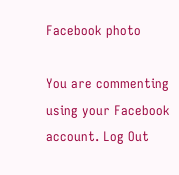Facebook photo

You are commenting using your Facebook account. Log Out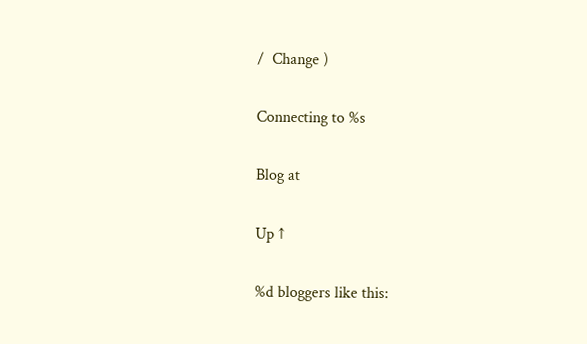/  Change )

Connecting to %s

Blog at

Up ↑

%d bloggers like this: